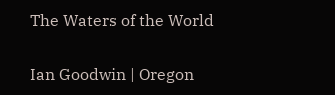The Waters of the World

Ian Goodwin | Oregon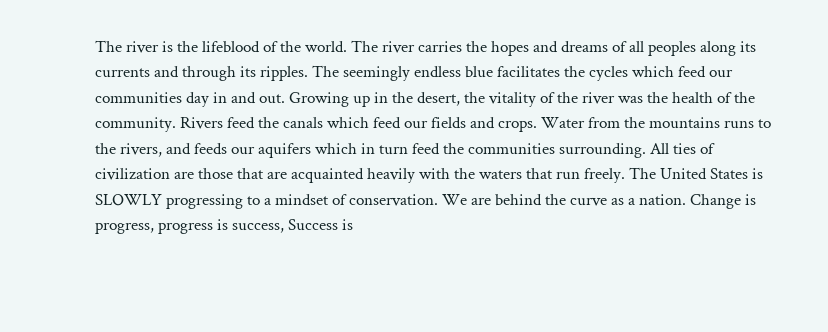The river is the lifeblood of the world. The river carries the hopes and dreams of all peoples along its currents and through its ripples. The seemingly endless blue facilitates the cycles which feed our communities day in and out. Growing up in the desert, the vitality of the river was the health of the community. Rivers feed the canals which feed our fields and crops. Water from the mountains runs to the rivers, and feeds our aquifers which in turn feed the communities surrounding. All ties of civilization are those that are acquainted heavily with the waters that run freely. The United States is SLOWLY progressing to a mindset of conservation. We are behind the curve as a nation. Change is progress, progress is success, Success is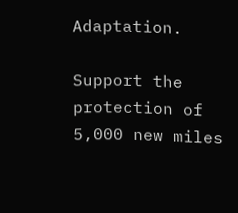Adaptation.

Support the protection of 5,000 new miles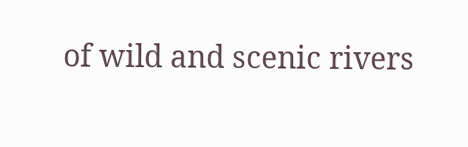of wild and scenic rivers